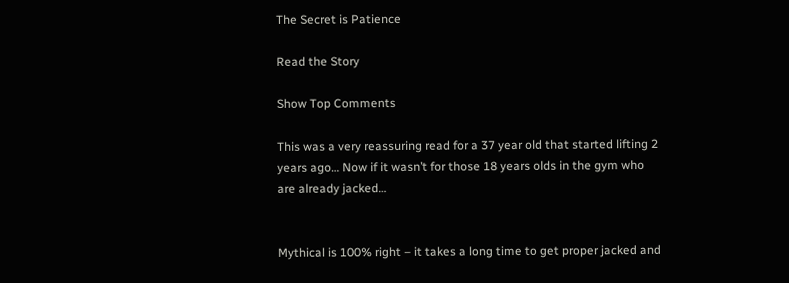The Secret is Patience

Read the Story

Show Top Comments

This was a very reassuring read for a 37 year old that started lifting 2 years ago… Now if it wasn’t for those 18 years olds in the gym who are already jacked…


Mythical is 100% right – it takes a long time to get proper jacked and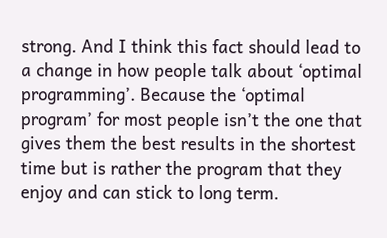strong. And I think this fact should lead to a change in how people talk about ‘optimal programming’. Because the ‘optimal program’ for most people isn’t the one that gives them the best results in the shortest time but is rather the program that they enjoy and can stick to long term.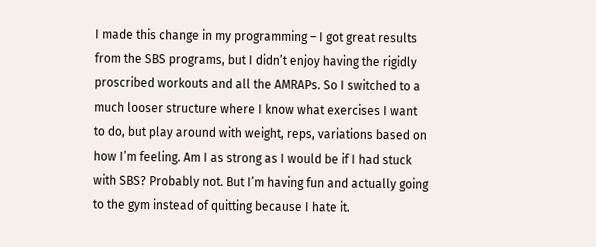I made this change in my programming – I got great results from the SBS programs, but I didn’t enjoy having the rigidly proscribed workouts and all the AMRAPs. So I switched to a much looser structure where I know what exercises I want to do, but play around with weight, reps, variations based on how I’m feeling. Am I as strong as I would be if I had stuck with SBS? Probably not. But I’m having fun and actually going to the gym instead of quitting because I hate it.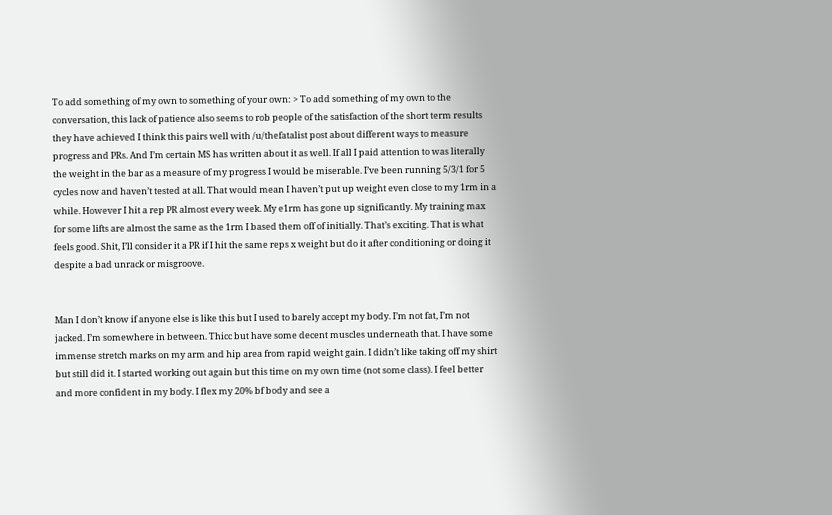To add something of my own to something of your own: > To add something of my own to the conversation, this lack of patience also seems to rob people of the satisfaction of the short term results they have achieved I think this pairs well with /u/thefatalist post about different ways to measure progress and PRs. And I’m certain MS has written about it as well. If all I paid attention to was literally the weight in the bar as a measure of my progress I would be miserable. I’ve been running 5/3/1 for 5 cycles now and haven’t tested at all. That would mean I haven’t put up weight even close to my 1rm in a while. However I hit a rep PR almost every week. My e1rm has gone up significantly. My training max for some lifts are almost the same as the 1rm I based them off of initially. That’s exciting. That is what feels good. Shit, I’ll consider it a PR if I hit the same reps x weight but do it after conditioning or doing it despite a bad unrack or misgroove.


Man I don’t know if anyone else is like this but I used to barely accept my body. I’m not fat, I’m not jacked. I’m somewhere in between. Thicc but have some decent muscles underneath that. I have some immense stretch marks on my arm and hip area from rapid weight gain. I didn’t like taking off my shirt but still did it. I started working out again but this time on my own time (not some class). I feel better and more confident in my body. I flex my 20% bf body and see a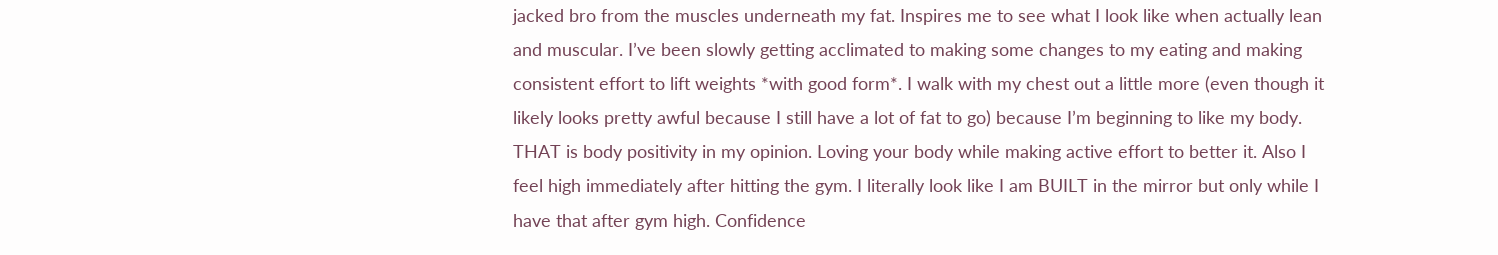jacked bro from the muscles underneath my fat. Inspires me to see what I look like when actually lean and muscular. I’ve been slowly getting acclimated to making some changes to my eating and making consistent effort to lift weights *with good form*. I walk with my chest out a little more (even though it likely looks pretty awful because I still have a lot of fat to go) because I’m beginning to like my body. THAT is body positivity in my opinion. Loving your body while making active effort to better it. Also I feel high immediately after hitting the gym. I literally look like I am BUILT in the mirror but only while I have that after gym high. Confidence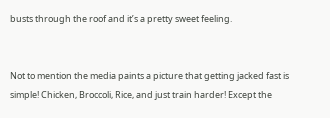busts through the roof and it’s a pretty sweet feeling.


Not to mention the media paints a picture that getting jacked fast is simple! Chicken, Broccoli, Rice, and just train harder! Except the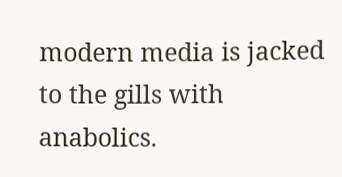modern media is jacked to the gills with anabolics.